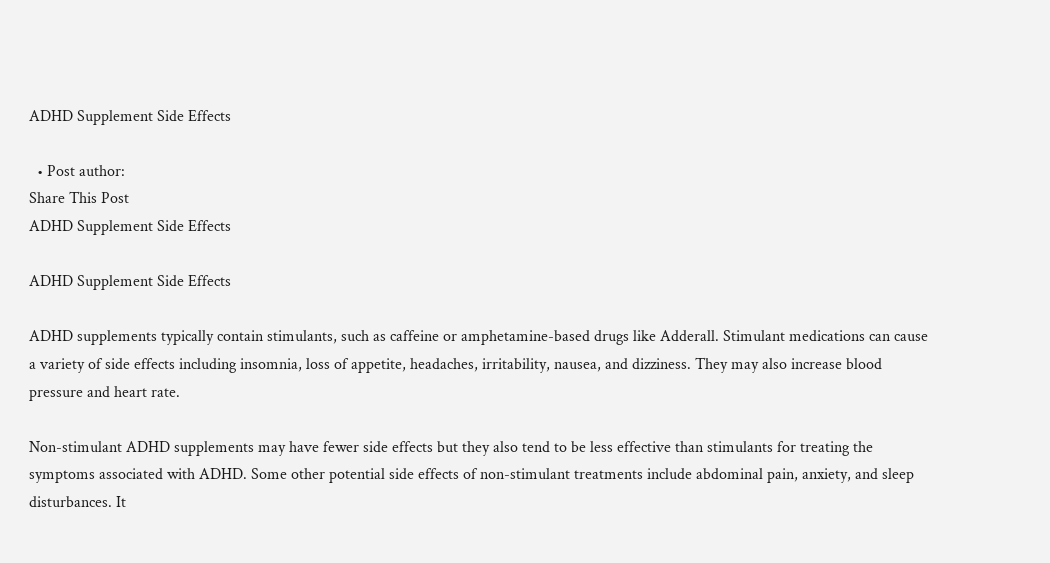ADHD Supplement Side Effects

  • Post author:
Share This Post
ADHD Supplement Side Effects

ADHD Supplement Side Effects

ADHD supplements typically contain stimulants, such as caffeine or amphetamine-based drugs like Adderall. Stimulant medications can cause a variety of side effects including insomnia, loss of appetite, headaches, irritability, nausea, and dizziness. They may also increase blood pressure and heart rate.

Non-stimulant ADHD supplements may have fewer side effects but they also tend to be less effective than stimulants for treating the symptoms associated with ADHD. Some other potential side effects of non-stimulant treatments include abdominal pain, anxiety, and sleep disturbances. It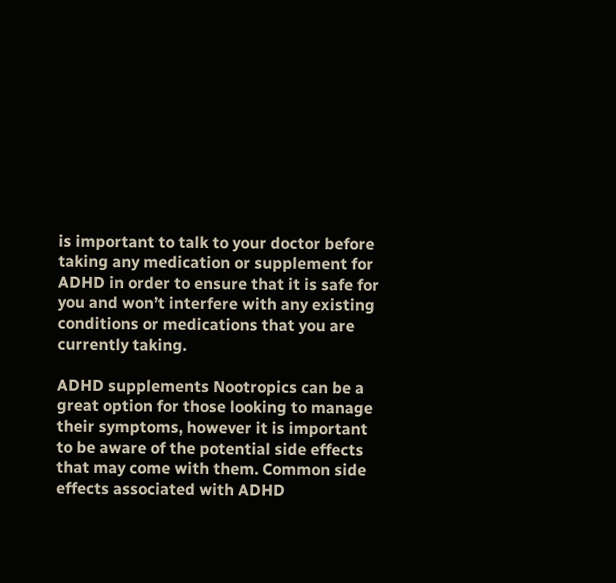is important to talk to your doctor before taking any medication or supplement for ADHD in order to ensure that it is safe for you and won’t interfere with any existing conditions or medications that you are currently taking.

ADHD supplements Nootropics can be a great option for those looking to manage their symptoms, however it is important to be aware of the potential side effects that may come with them. Common side effects associated with ADHD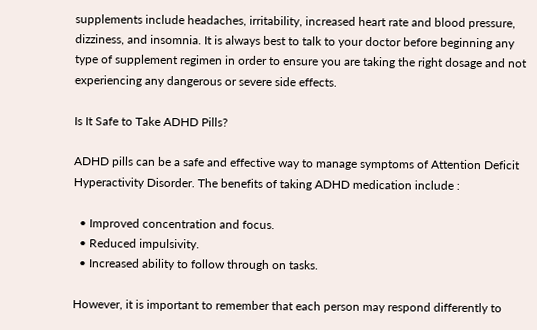supplements include headaches, irritability, increased heart rate and blood pressure, dizziness, and insomnia. It is always best to talk to your doctor before beginning any type of supplement regimen in order to ensure you are taking the right dosage and not experiencing any dangerous or severe side effects.

Is It Safe to Take ADHD Pills?

ADHD pills can be a safe and effective way to manage symptoms of Attention Deficit Hyperactivity Disorder. The benefits of taking ADHD medication include :

  • Improved concentration and focus.
  • Reduced impulsivity.
  • Increased ability to follow through on tasks.

However, it is important to remember that each person may respond differently to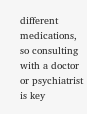different medications, so consulting with a doctor or psychiatrist is key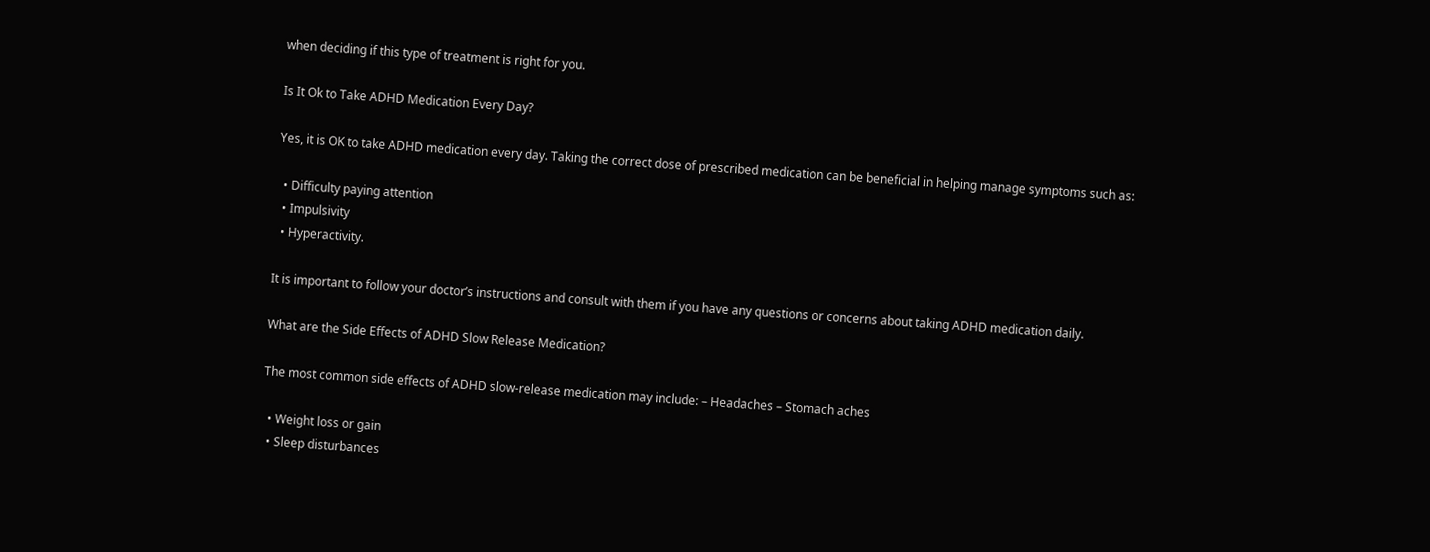when deciding if this type of treatment is right for you.

Is It Ok to Take ADHD Medication Every Day?

Yes, it is OK to take ADHD medication every day. Taking the correct dose of prescribed medication can be beneficial in helping manage symptoms such as:

  • Difficulty paying attention
  • Impulsivity
  • Hyperactivity.

It is important to follow your doctor’s instructions and consult with them if you have any questions or concerns about taking ADHD medication daily.

What are the Side Effects of ADHD Slow Release Medication?

The most common side effects of ADHD slow-release medication may include: – Headaches – Stomach aches

  • Weight loss or gain
  • Sleep disturbances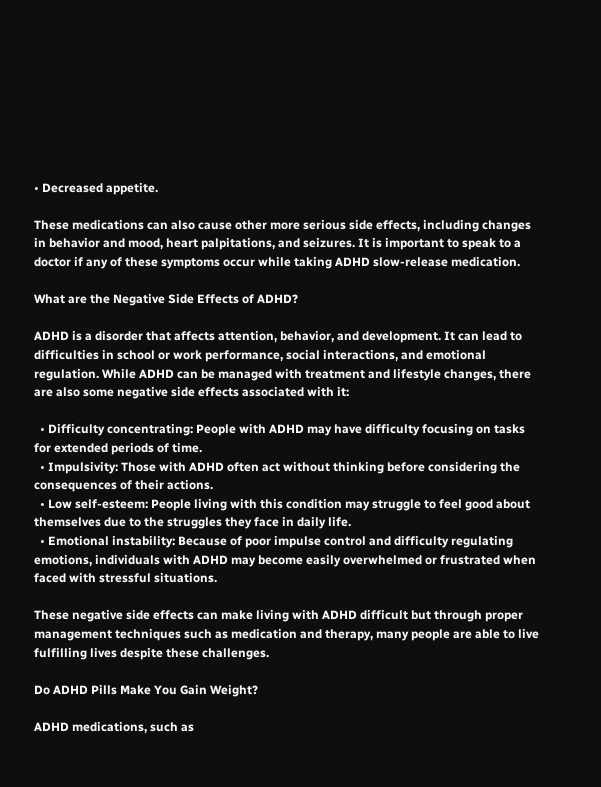• Decreased appetite.

These medications can also cause other more serious side effects, including changes in behavior and mood, heart palpitations, and seizures. It is important to speak to a doctor if any of these symptoms occur while taking ADHD slow-release medication.

What are the Negative Side Effects of ADHD?

ADHD is a disorder that affects attention, behavior, and development. It can lead to difficulties in school or work performance, social interactions, and emotional regulation. While ADHD can be managed with treatment and lifestyle changes, there are also some negative side effects associated with it:

  • Difficulty concentrating: People with ADHD may have difficulty focusing on tasks for extended periods of time.
  • Impulsivity: Those with ADHD often act without thinking before considering the consequences of their actions.
  • Low self-esteem: People living with this condition may struggle to feel good about themselves due to the struggles they face in daily life.
  • Emotional instability: Because of poor impulse control and difficulty regulating emotions, individuals with ADHD may become easily overwhelmed or frustrated when faced with stressful situations.

These negative side effects can make living with ADHD difficult but through proper management techniques such as medication and therapy, many people are able to live fulfilling lives despite these challenges.

Do ADHD Pills Make You Gain Weight?

ADHD medications, such as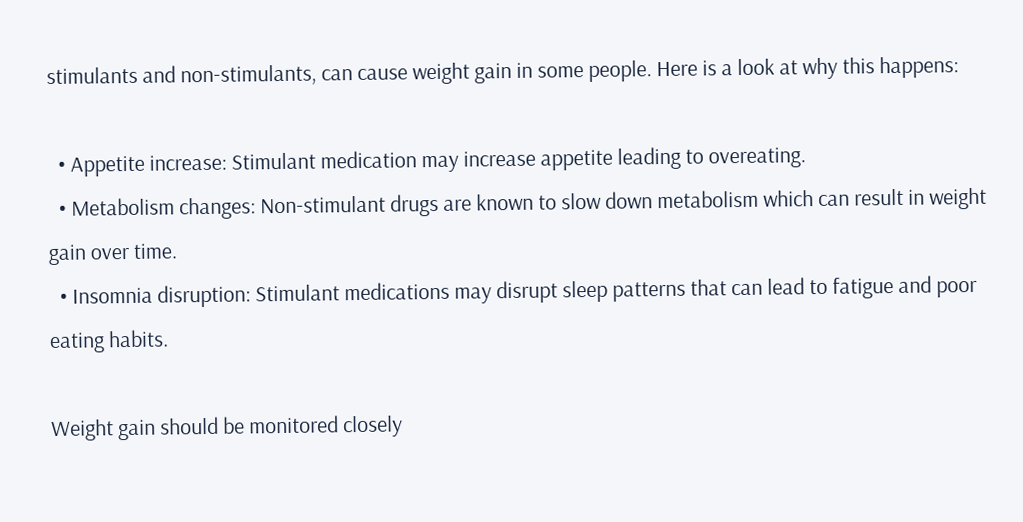stimulants and non-stimulants, can cause weight gain in some people. Here is a look at why this happens:

  • Appetite increase: Stimulant medication may increase appetite leading to overeating.
  • Metabolism changes: Non-stimulant drugs are known to slow down metabolism which can result in weight gain over time.
  • Insomnia disruption: Stimulant medications may disrupt sleep patterns that can lead to fatigue and poor eating habits.

Weight gain should be monitored closely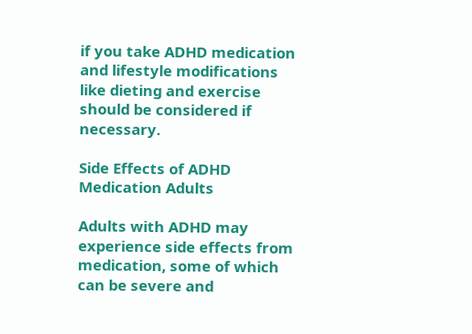if you take ADHD medication and lifestyle modifications like dieting and exercise should be considered if necessary.

Side Effects of ADHD Medication Adults

Adults with ADHD may experience side effects from medication, some of which can be severe and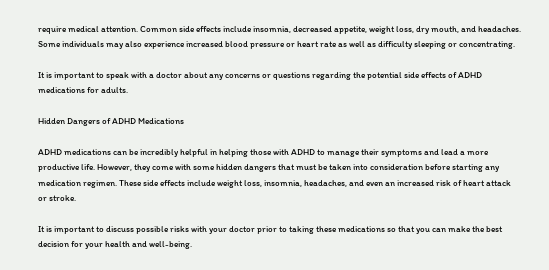require medical attention. Common side effects include insomnia, decreased appetite, weight loss, dry mouth, and headaches. Some individuals may also experience increased blood pressure or heart rate as well as difficulty sleeping or concentrating.

It is important to speak with a doctor about any concerns or questions regarding the potential side effects of ADHD medications for adults.

Hidden Dangers of ADHD Medications

ADHD medications can be incredibly helpful in helping those with ADHD to manage their symptoms and lead a more productive life. However, they come with some hidden dangers that must be taken into consideration before starting any medication regimen. These side effects include weight loss, insomnia, headaches, and even an increased risk of heart attack or stroke.

It is important to discuss possible risks with your doctor prior to taking these medications so that you can make the best decision for your health and well-being.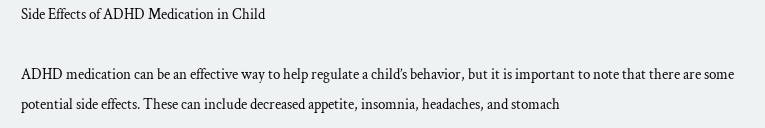Side Effects of ADHD Medication in Child

ADHD medication can be an effective way to help regulate a child’s behavior, but it is important to note that there are some potential side effects. These can include decreased appetite, insomnia, headaches, and stomach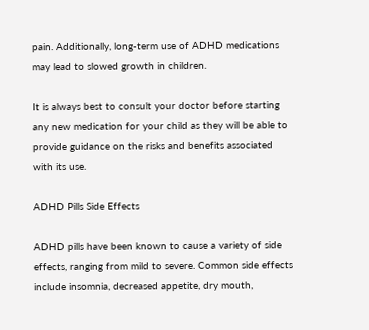pain. Additionally, long-term use of ADHD medications may lead to slowed growth in children.

It is always best to consult your doctor before starting any new medication for your child as they will be able to provide guidance on the risks and benefits associated with its use.

ADHD Pills Side Effects

ADHD pills have been known to cause a variety of side effects, ranging from mild to severe. Common side effects include insomnia, decreased appetite, dry mouth,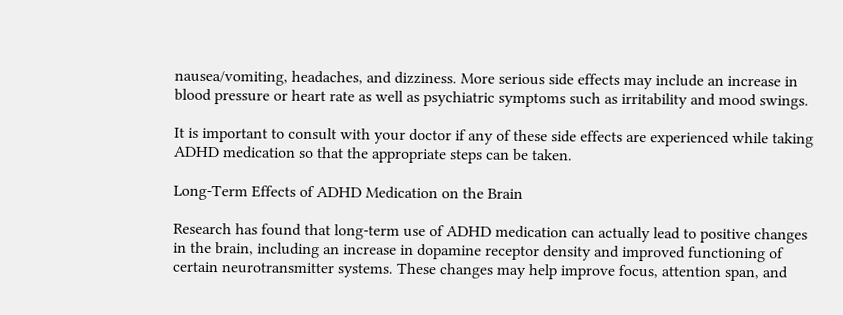nausea/vomiting, headaches, and dizziness. More serious side effects may include an increase in blood pressure or heart rate as well as psychiatric symptoms such as irritability and mood swings.

It is important to consult with your doctor if any of these side effects are experienced while taking ADHD medication so that the appropriate steps can be taken.

Long-Term Effects of ADHD Medication on the Brain

Research has found that long-term use of ADHD medication can actually lead to positive changes in the brain, including an increase in dopamine receptor density and improved functioning of certain neurotransmitter systems. These changes may help improve focus, attention span, and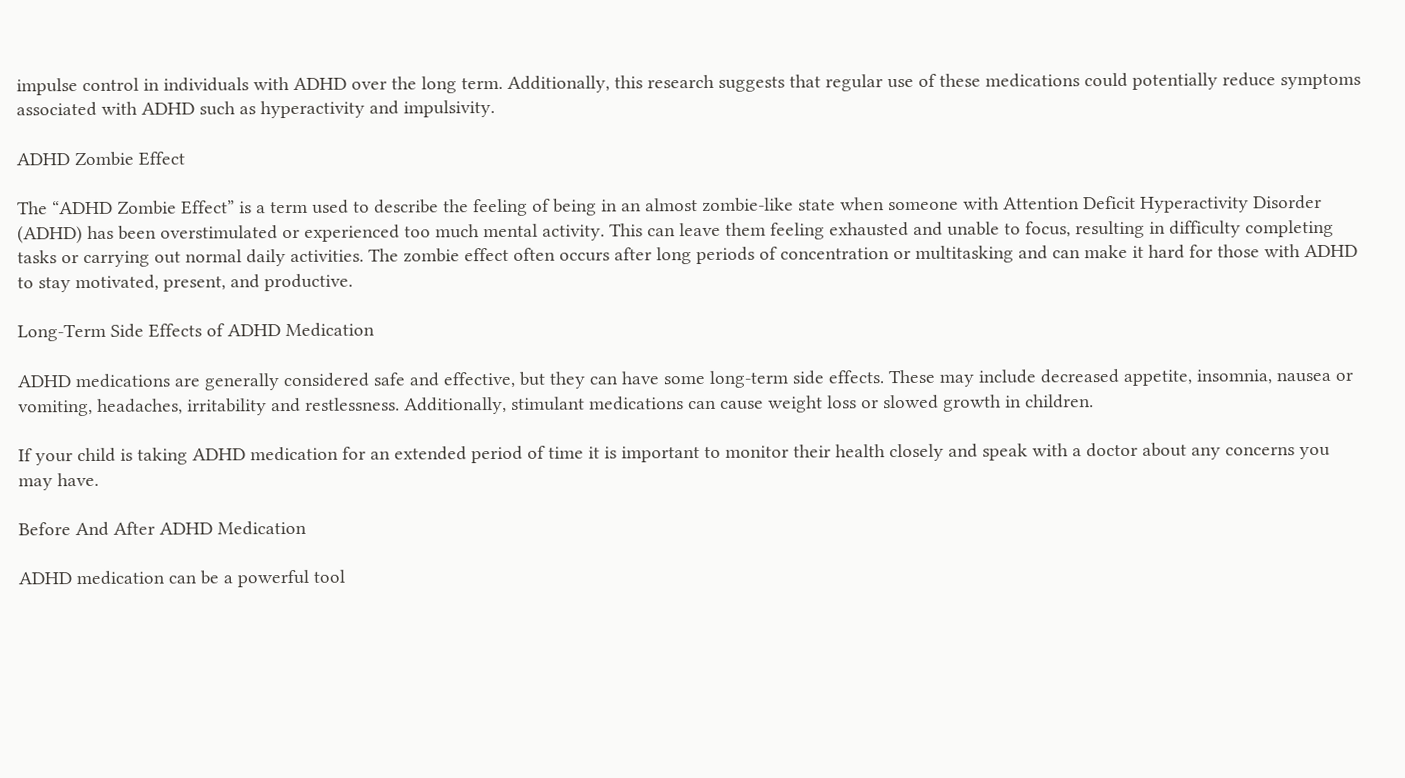impulse control in individuals with ADHD over the long term. Additionally, this research suggests that regular use of these medications could potentially reduce symptoms associated with ADHD such as hyperactivity and impulsivity.

ADHD Zombie Effect

The “ADHD Zombie Effect” is a term used to describe the feeling of being in an almost zombie-like state when someone with Attention Deficit Hyperactivity Disorder (ADHD) has been overstimulated or experienced too much mental activity. This can leave them feeling exhausted and unable to focus, resulting in difficulty completing tasks or carrying out normal daily activities. The zombie effect often occurs after long periods of concentration or multitasking and can make it hard for those with ADHD to stay motivated, present, and productive.

Long-Term Side Effects of ADHD Medication

ADHD medications are generally considered safe and effective, but they can have some long-term side effects. These may include decreased appetite, insomnia, nausea or vomiting, headaches, irritability and restlessness. Additionally, stimulant medications can cause weight loss or slowed growth in children.

If your child is taking ADHD medication for an extended period of time it is important to monitor their health closely and speak with a doctor about any concerns you may have.

Before And After ADHD Medication

ADHD medication can be a powerful tool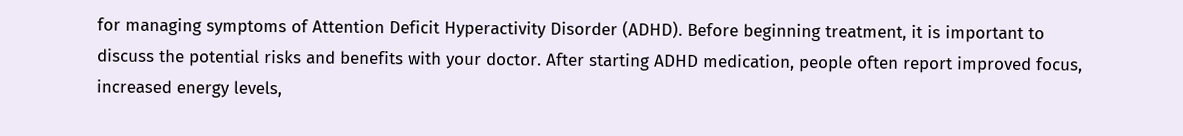for managing symptoms of Attention Deficit Hyperactivity Disorder (ADHD). Before beginning treatment, it is important to discuss the potential risks and benefits with your doctor. After starting ADHD medication, people often report improved focus, increased energy levels,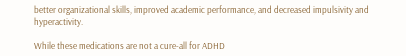better organizational skills, improved academic performance, and decreased impulsivity and hyperactivity.

While these medications are not a cure-all for ADHD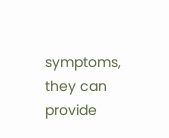symptoms, they can provide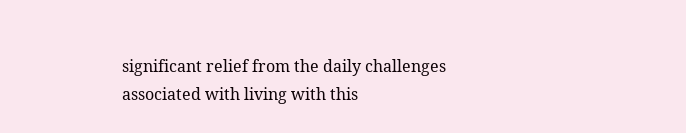significant relief from the daily challenges associated with living with this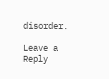disorder.

Leave a Reply